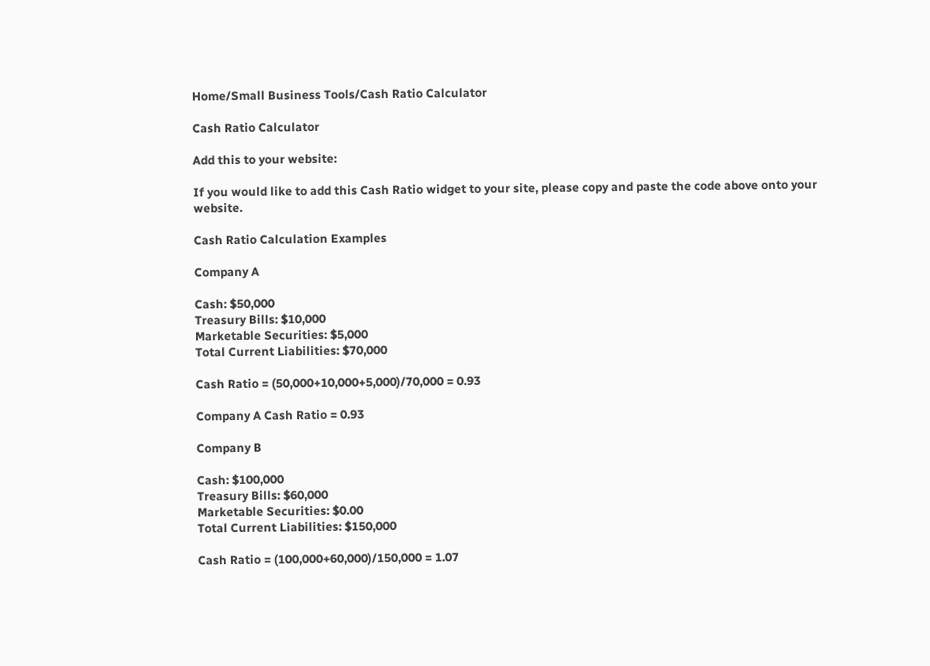Home/Small Business Tools/Cash Ratio Calculator

Cash Ratio Calculator

Add this to your website:

If you would like to add this Cash Ratio widget to your site, please copy and paste the code above onto your website.

Cash Ratio Calculation Examples

Company A

Cash: $50,000
Treasury Bills: $10,000
Marketable Securities: $5,000
Total Current Liabilities: $70,000

Cash Ratio = (50,000+10,000+5,000)/70,000 = 0.93

Company A Cash Ratio = 0.93

Company B

Cash: $100,000
Treasury Bills: $60,000
Marketable Securities: $0.00
Total Current Liabilities: $150,000

Cash Ratio = (100,000+60,000)/150,000 = 1.07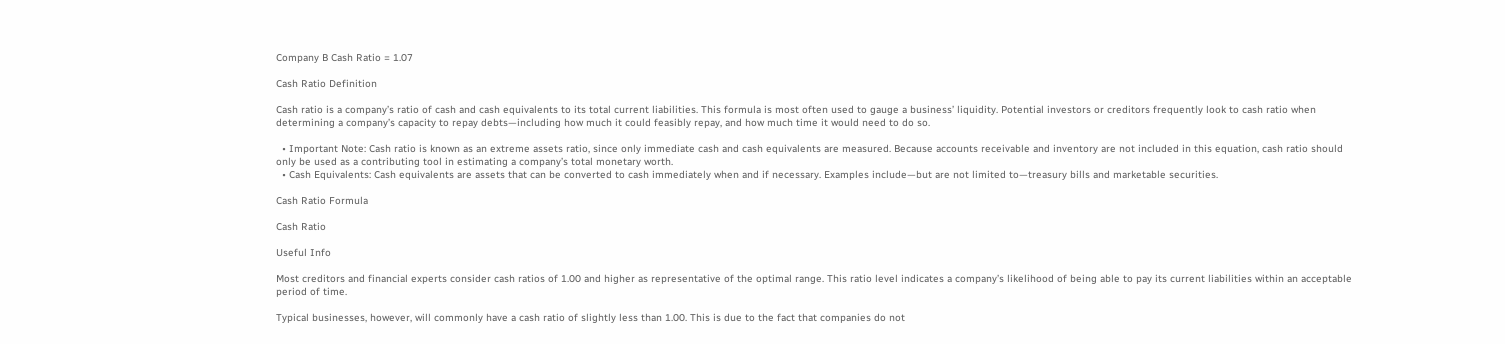Company B Cash Ratio = 1.07

Cash Ratio Definition

Cash ratio is a company’s ratio of cash and cash equivalents to its total current liabilities. This formula is most often used to gauge a business’ liquidity. Potential investors or creditors frequently look to cash ratio when determining a company’s capacity to repay debts—including how much it could feasibly repay, and how much time it would need to do so.

  • Important Note: Cash ratio is known as an extreme assets ratio, since only immediate cash and cash equivalents are measured. Because accounts receivable and inventory are not included in this equation, cash ratio should only be used as a contributing tool in estimating a company’s total monetary worth.
  • Cash Equivalents: Cash equivalents are assets that can be converted to cash immediately when and if necessary. Examples include—but are not limited to—treasury bills and marketable securities.

Cash Ratio Formula

Cash Ratio

Useful Info

Most creditors and financial experts consider cash ratios of 1.00 and higher as representative of the optimal range. This ratio level indicates a company’s likelihood of being able to pay its current liabilities within an acceptable period of time.

Typical businesses, however, will commonly have a cash ratio of slightly less than 1.00. This is due to the fact that companies do not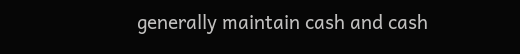generally maintain cash and cash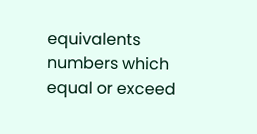equivalents numbers which equal or exceed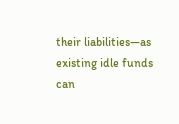their liabilities—as existing idle funds can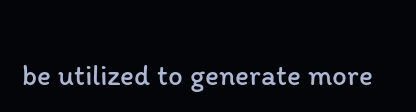be utilized to generate more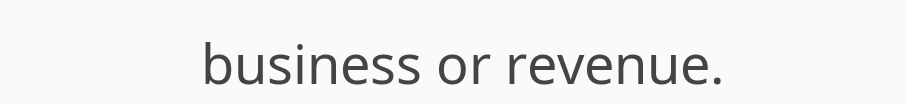business or revenue.